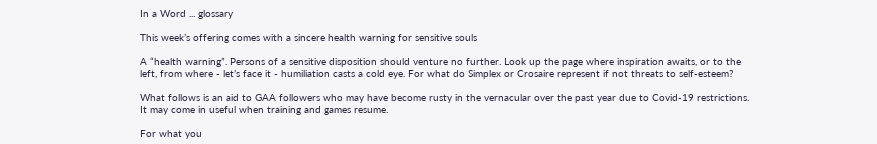In a Word ... glossary

This week’s offering comes with a sincere health warning for sensitive souls

A “health warning”. Persons of a sensitive disposition should venture no further. Look up the page where inspiration awaits, or to the left, from where - let’s face it - humiliation casts a cold eye. For what do Simplex or Crosaire represent if not threats to self-esteem?

What follows is an aid to GAA followers who may have become rusty in the vernacular over the past year due to Covid-19 restrictions. It may come in useful when training and games resume.

For what you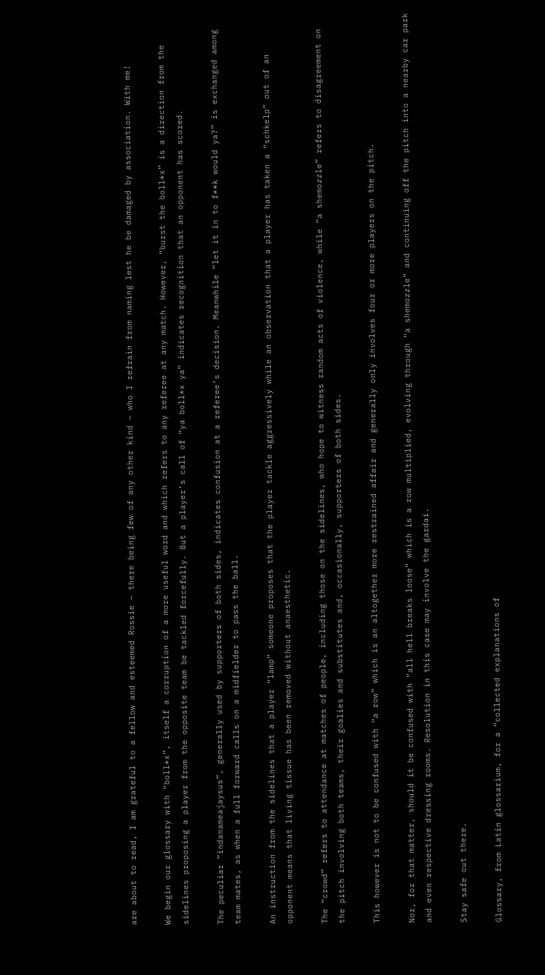are about to read, I am grateful to a fellow and esteemed Rossie – there being few of any other kind – who I refrain from naming lest he be damaged by association. With me!

We begin our glossary with “boll*x”, itself a corruption of a more useful word and which refers to any referee at any match. However, “burst the boll*x” is a direction from the sidelines proposing a player from the opposite team be tackled forcefully. But a player’s call of “ya boll*x ya” indicates recognition that an opponent has scored.

The peculiar “indanameajaysus”, generally used by supporters of both sides, indicates confusion at a referee’s decision. Meanwhile “let it in to f**k would ya?” is exchanged among team mates, as when a full forward calls on a midfielder to pass the ball.

An instruction from the sidelines that a player “lamp” someone proposes that the player tackle aggressively while an observation that a player has taken a “schkelp” out of an opponent means that living tissue has been removed without anaesthetic.

The “crowd” refers to attendance at matches of people, including those on the sidelines, who hope to witness random acts of violence, while “a shemozzle” refers to disagreement on the pitch involving both teams, their goalies and substitutes and, occasionally, supporters of both sides.

This however is not to be confused with “a row” which is an altogether more restrained affair and generally only involves four or more players on the pitch.

Nor, for that matter, should it be confused with “all hell breaks loose” which is a row multiplied, evolving through “a shemozzle” and continuing off the pitch into a nearby car park and even respective dressing rooms. Resolution in this case may involve the gardaí.

Stay safe out there.

Glossary, from Latin glossarium, for a “collected explanations of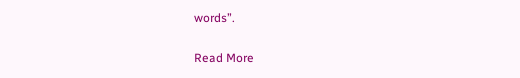words”.

Read More